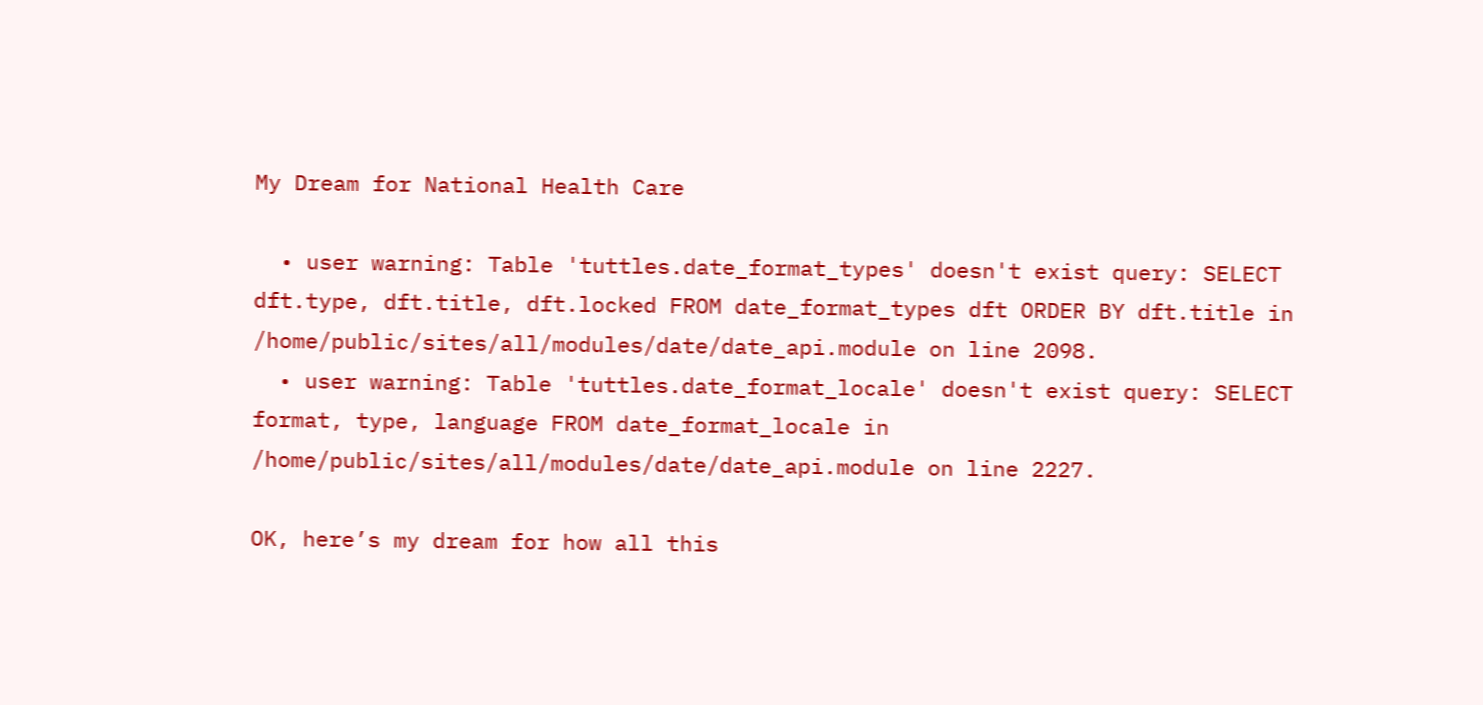My Dream for National Health Care

  • user warning: Table 'tuttles.date_format_types' doesn't exist query: SELECT dft.type, dft.title, dft.locked FROM date_format_types dft ORDER BY dft.title in /home/public/sites/all/modules/date/date_api.module on line 2098.
  • user warning: Table 'tuttles.date_format_locale' doesn't exist query: SELECT format, type, language FROM date_format_locale in /home/public/sites/all/modules/date/date_api.module on line 2227.

OK, here’s my dream for how all this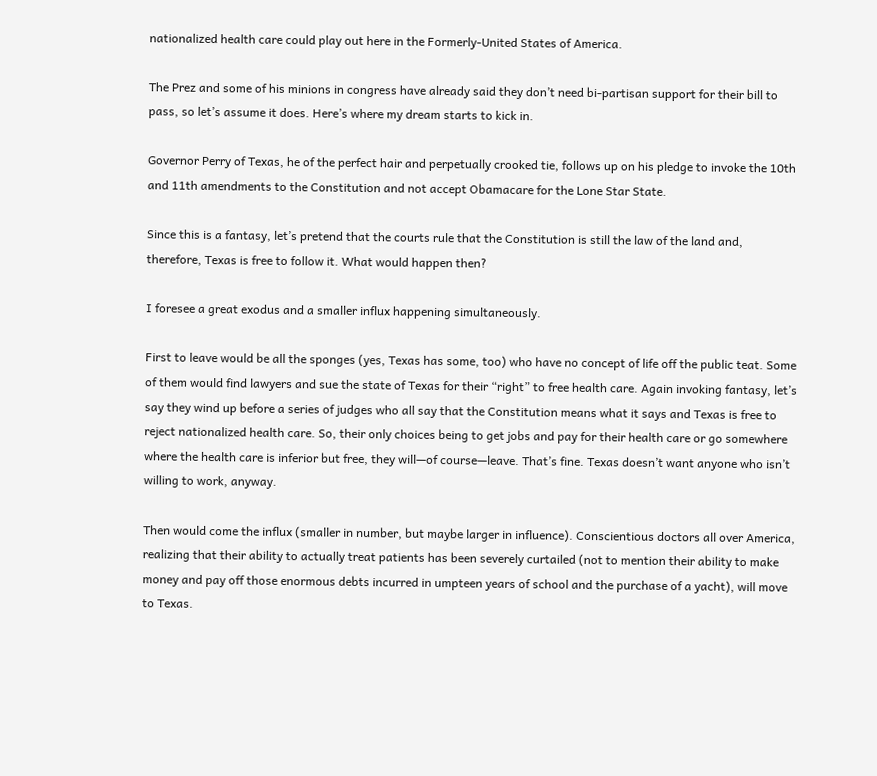nationalized health care could play out here in the Formerly-United States of America.

The Prez and some of his minions in congress have already said they don’t need bi-partisan support for their bill to pass, so let’s assume it does. Here’s where my dream starts to kick in.

Governor Perry of Texas, he of the perfect hair and perpetually crooked tie, follows up on his pledge to invoke the 10th and 11th amendments to the Constitution and not accept Obamacare for the Lone Star State.

Since this is a fantasy, let’s pretend that the courts rule that the Constitution is still the law of the land and, therefore, Texas is free to follow it. What would happen then?

I foresee a great exodus and a smaller influx happening simultaneously.

First to leave would be all the sponges (yes, Texas has some, too) who have no concept of life off the public teat. Some of them would find lawyers and sue the state of Texas for their “right” to free health care. Again invoking fantasy, let’s say they wind up before a series of judges who all say that the Constitution means what it says and Texas is free to reject nationalized health care. So, their only choices being to get jobs and pay for their health care or go somewhere where the health care is inferior but free, they will—of course—leave. That’s fine. Texas doesn’t want anyone who isn’t willing to work, anyway.

Then would come the influx (smaller in number, but maybe larger in influence). Conscientious doctors all over America, realizing that their ability to actually treat patients has been severely curtailed (not to mention their ability to make money and pay off those enormous debts incurred in umpteen years of school and the purchase of a yacht), will move to Texas.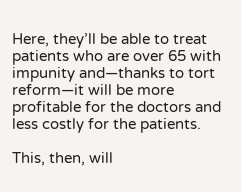Here, they’ll be able to treat patients who are over 65 with impunity and—thanks to tort reform—it will be more profitable for the doctors and less costly for the patients.

This, then, will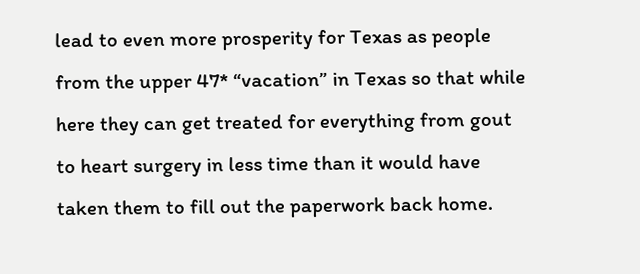lead to even more prosperity for Texas as people from the upper 47* “vacation” in Texas so that while here they can get treated for everything from gout to heart surgery in less time than it would have taken them to fill out the paperwork back home.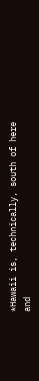*Hawaii is, technically, south of here and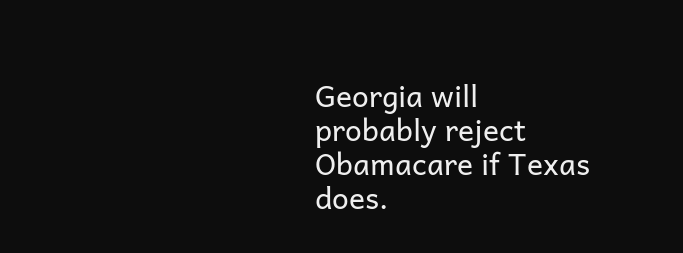Georgia will probably reject Obamacare if Texas does.